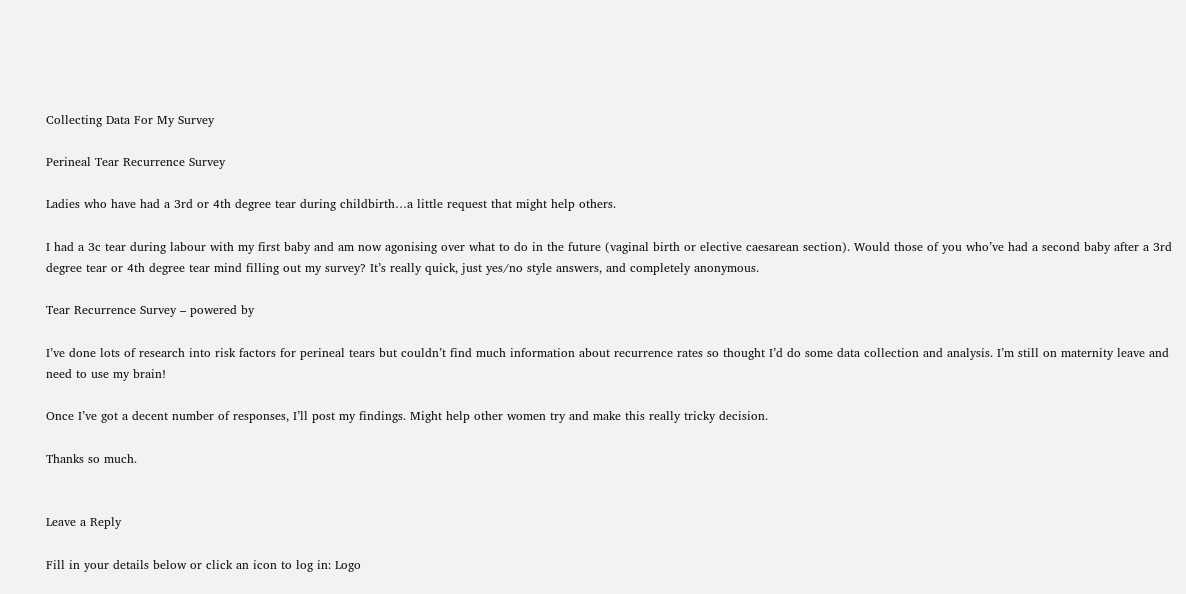Collecting Data For My Survey

Perineal Tear Recurrence Survey

Ladies who have had a 3rd or 4th degree tear during childbirth…a little request that might help others.

I had a 3c tear during labour with my first baby and am now agonising over what to do in the future (vaginal birth or elective caesarean section). Would those of you who’ve had a second baby after a 3rd degree tear or 4th degree tear mind filling out my survey? It’s really quick, just yes/no style answers, and completely anonymous.

Tear Recurrence Survey – powered by

I’ve done lots of research into risk factors for perineal tears but couldn’t find much information about recurrence rates so thought I’d do some data collection and analysis. I’m still on maternity leave and need to use my brain!

Once I’ve got a decent number of responses, I’ll post my findings. Might help other women try and make this really tricky decision.

Thanks so much.


Leave a Reply

Fill in your details below or click an icon to log in: Logo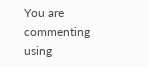You are commenting using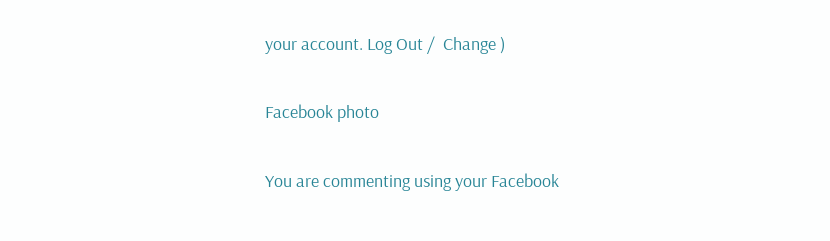your account. Log Out /  Change )

Facebook photo

You are commenting using your Facebook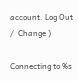account. Log Out /  Change )

Connecting to %s